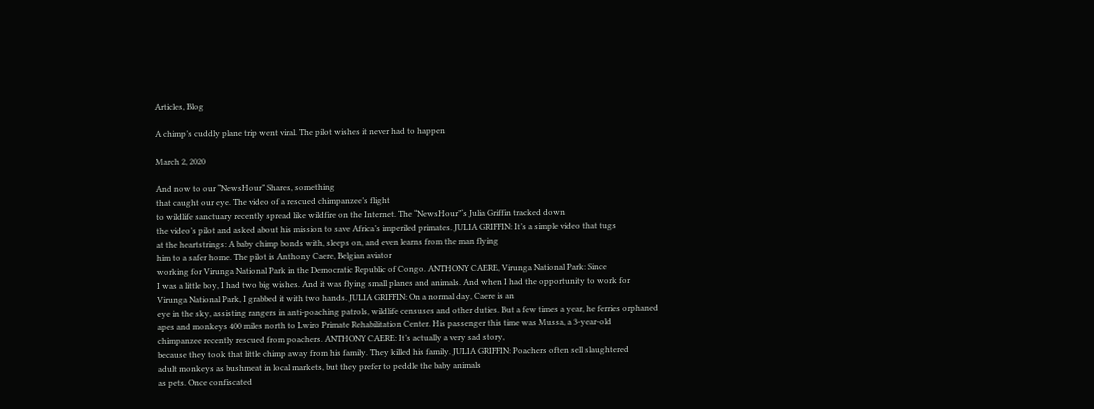Articles, Blog

A chimp’s cuddly plane trip went viral. The pilot wishes it never had to happen

March 2, 2020

And now to our “NewsHour” Shares, something
that caught our eye. The video of a rescued chimpanzee’s flight
to wildlife sanctuary recently spread like wildfire on the Internet. The “NewsHour”‘s Julia Griffin tracked down
the video’s pilot and asked about his mission to save Africa’s imperiled primates. JULIA GRIFFIN: It’s a simple video that tugs
at the heartstrings: A baby chimp bonds with, sleeps on, and even learns from the man flying
him to a safer home. The pilot is Anthony Caere, Belgian aviator
working for Virunga National Park in the Democratic Republic of Congo. ANTHONY CAERE, Virunga National Park: Since
I was a little boy, I had two big wishes. And it was flying small planes and animals. And when I had the opportunity to work for
Virunga National Park, I grabbed it with two hands. JULIA GRIFFIN: On a normal day, Caere is an
eye in the sky, assisting rangers in anti-poaching patrols, wildlife censuses and other duties. But a few times a year, he ferries orphaned
apes and monkeys 400 miles north to Lwiro Primate Rehabilitation Center. His passenger this time was Mussa, a 3-year-old
chimpanzee recently rescued from poachers. ANTHONY CAERE: It’s actually a very sad story,
because they took that little chimp away from his family. They killed his family. JULIA GRIFFIN: Poachers often sell slaughtered
adult monkeys as bushmeat in local markets, but they prefer to peddle the baby animals
as pets. Once confiscated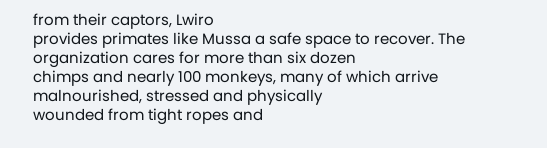from their captors, Lwiro
provides primates like Mussa a safe space to recover. The organization cares for more than six dozen
chimps and nearly 100 monkeys, many of which arrive malnourished, stressed and physically
wounded from tight ropes and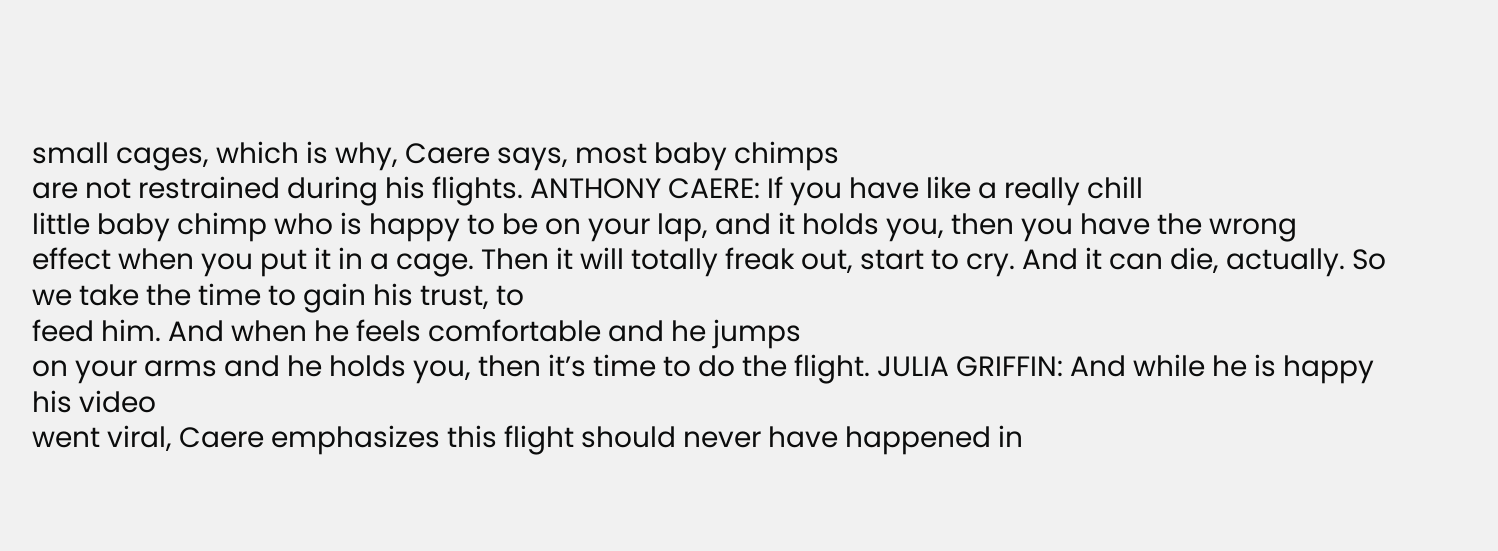small cages, which is why, Caere says, most baby chimps
are not restrained during his flights. ANTHONY CAERE: If you have like a really chill
little baby chimp who is happy to be on your lap, and it holds you, then you have the wrong
effect when you put it in a cage. Then it will totally freak out, start to cry. And it can die, actually. So we take the time to gain his trust, to
feed him. And when he feels comfortable and he jumps
on your arms and he holds you, then it’s time to do the flight. JULIA GRIFFIN: And while he is happy his video
went viral, Caere emphasizes this flight should never have happened in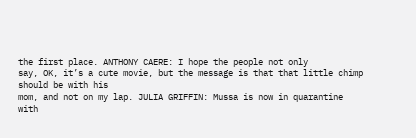the first place. ANTHONY CAERE: I hope the people not only
say, OK, it’s a cute movie, but the message is that that little chimp should be with his
mom, and not on my lap. JULIA GRIFFIN: Mussa is now in quarantine
with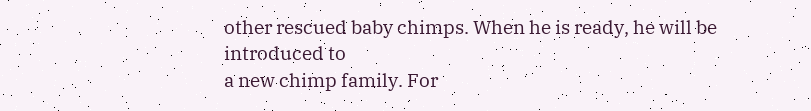other rescued baby chimps. When he is ready, he will be introduced to
a new chimp family. For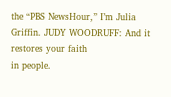the “PBS NewsHour,” I’m Julia Griffin. JUDY WOODRUFF: And it restores your faith
in people.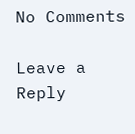No Comments

Leave a Reply